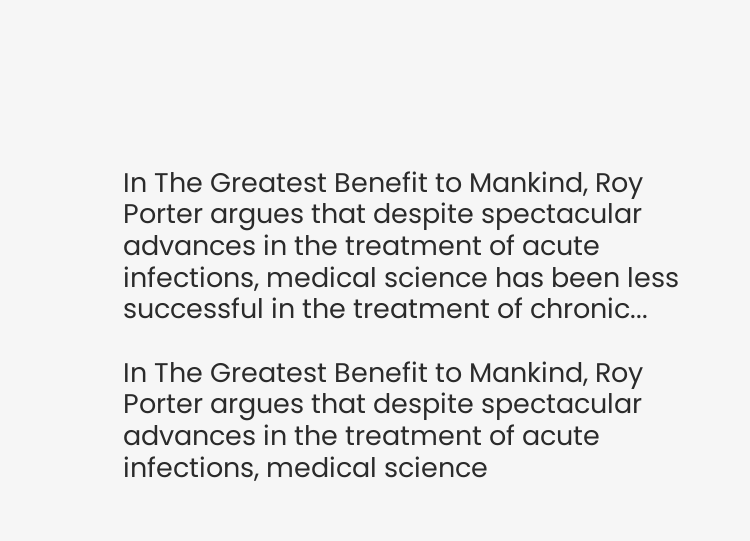In The Greatest Benefit to Mankind, Roy Porter argues that despite spectacular advances in the treatment of acute infections, medical science has been less successful in the treatment of chronic...

In The Greatest Benefit to Mankind, Roy Porter argues that despite spectacular advances in the treatment of acute infections, medical science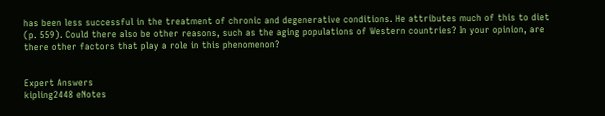has been less successful in the treatment of chronic and degenerative conditions. He attributes much of this to diet (p. 559). Could there also be other reasons, such as the aging populations of Western countries? In your opinion, are there other factors that play a role in this phenomenon?


Expert Answers
kipling2448 eNotes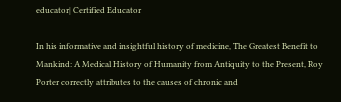educator| Certified Educator

In his informative and insightful history of medicine, The Greatest Benefit to Mankind: A Medical History of Humanity from Antiquity to the Present, Roy Porter correctly attributes to the causes of chronic and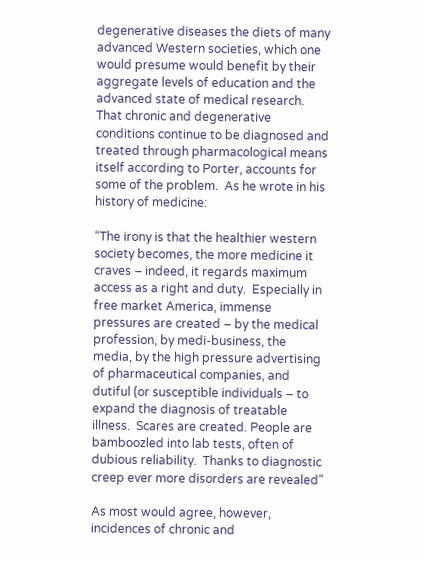degenerative diseases the diets of many advanced Western societies, which one would presume would benefit by their aggregate levels of education and the advanced state of medical research.  That chronic and degenerative conditions continue to be diagnosed and treated through pharmacological means itself according to Porter, accounts for some of the problem.  As he wrote in his history of medicine:

“The irony is that the healthier western society becomes, the more medicine it craves – indeed, it regards maximum access as a right and duty.  Especially in free market America, immense pressures are created – by the medical profession, by medi-business, the media, by the high pressure advertising of pharmaceutical companies, and dutiful (or susceptible individuals – to expand the diagnosis of treatable illness.  Scares are created. People are bamboozled into lab tests, often of dubious reliability.  Thanks to diagnostic creep ever more disorders are revealed”

As most would agree, however, incidences of chronic and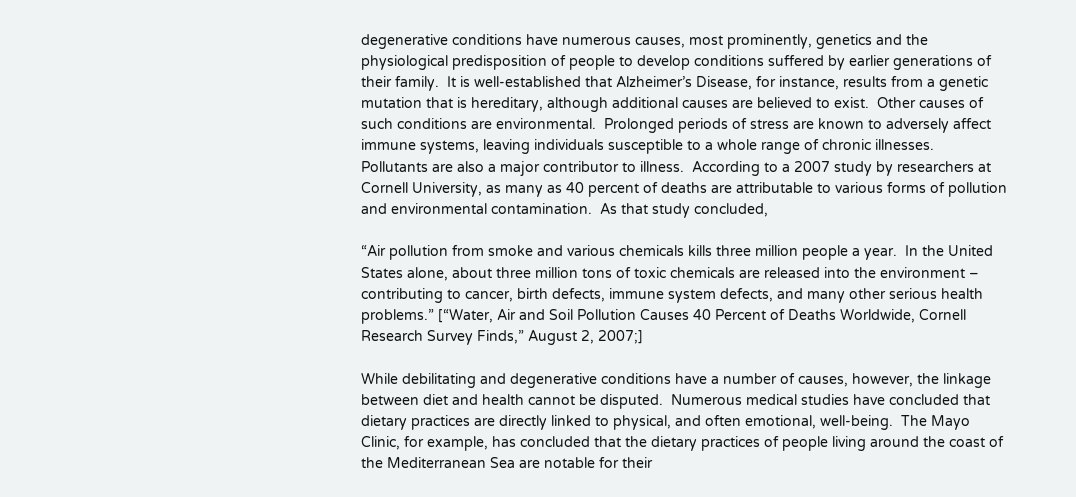degenerative conditions have numerous causes, most prominently, genetics and the physiological predisposition of people to develop conditions suffered by earlier generations of their family.  It is well-established that Alzheimer’s Disease, for instance, results from a genetic mutation that is hereditary, although additional causes are believed to exist.  Other causes of such conditions are environmental.  Prolonged periods of stress are known to adversely affect immune systems, leaving individuals susceptible to a whole range of chronic illnesses.  Pollutants are also a major contributor to illness.  According to a 2007 study by researchers at Cornell University, as many as 40 percent of deaths are attributable to various forms of pollution and environmental contamination.  As that study concluded,

“Air pollution from smoke and various chemicals kills three million people a year.  In the United States alone, about three million tons of toxic chemicals are released into the environment – contributing to cancer, birth defects, immune system defects, and many other serious health problems.” [“Water, Air and Soil Pollution Causes 40 Percent of Deaths Worldwide, Cornell Research Survey Finds,” August 2, 2007;]

While debilitating and degenerative conditions have a number of causes, however, the linkage between diet and health cannot be disputed.  Numerous medical studies have concluded that dietary practices are directly linked to physical, and often emotional, well-being.  The Mayo Clinic, for example, has concluded that the dietary practices of people living around the coast of the Mediterranean Sea are notable for their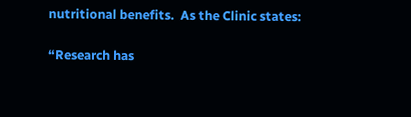nutritional benefits.  As the Clinic states:

“Research has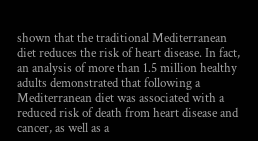shown that the traditional Mediterranean diet reduces the risk of heart disease. In fact, an analysis of more than 1.5 million healthy adults demonstrated that following a Mediterranean diet was associated with a reduced risk of death from heart disease and cancer, as well as a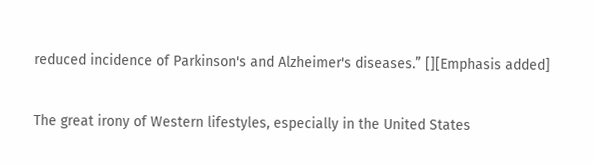reduced incidence of Parkinson's and Alzheimer's diseases.” [][Emphasis added]

The great irony of Western lifestyles, especially in the United States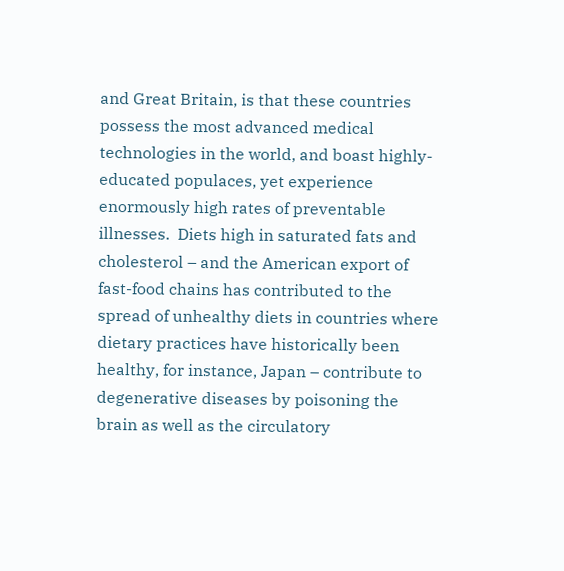and Great Britain, is that these countries possess the most advanced medical technologies in the world, and boast highly-educated populaces, yet experience enormously high rates of preventable illnesses.  Diets high in saturated fats and cholesterol – and the American export of fast-food chains has contributed to the spread of unhealthy diets in countries where dietary practices have historically been healthy, for instance, Japan – contribute to degenerative diseases by poisoning the brain as well as the circulatory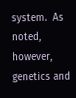system.  As noted, however, genetics and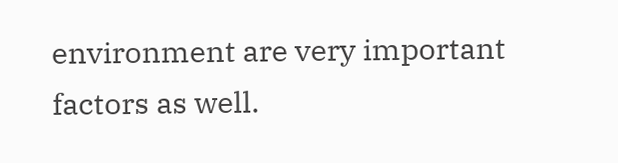environment are very important factors as well.